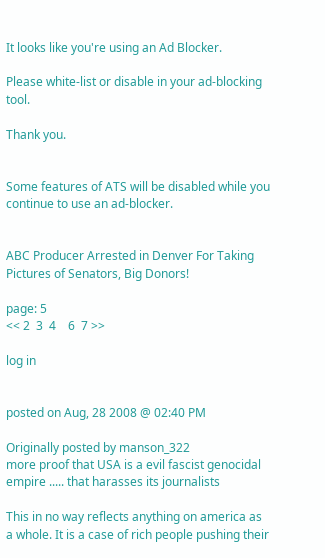It looks like you're using an Ad Blocker.

Please white-list or disable in your ad-blocking tool.

Thank you.


Some features of ATS will be disabled while you continue to use an ad-blocker.


ABC Producer Arrested in Denver For Taking Pictures of Senators, Big Donors!

page: 5
<< 2  3  4    6  7 >>

log in


posted on Aug, 28 2008 @ 02:40 PM

Originally posted by manson_322
more proof that USA is a evil fascist genocidal empire ..... that harasses its journalists

This in no way reflects anything on america as a whole. It is a case of rich people pushing their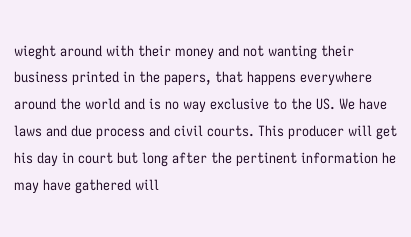wieght around with their money and not wanting their business printed in the papers, that happens everywhere around the world and is no way exclusive to the US. We have laws and due process and civil courts. This producer will get his day in court but long after the pertinent information he may have gathered will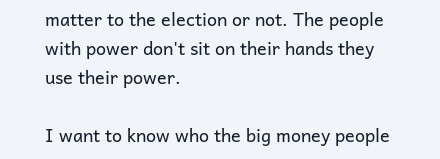matter to the election or not. The people with power don't sit on their hands they use their power.

I want to know who the big money people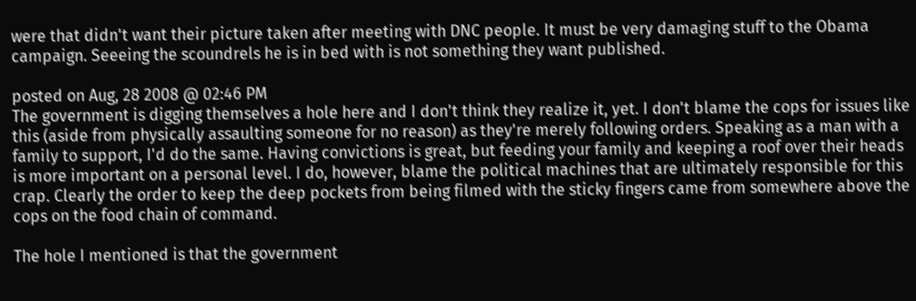were that didn't want their picture taken after meeting with DNC people. It must be very damaging stuff to the Obama campaign. Seeeing the scoundrels he is in bed with is not something they want published.

posted on Aug, 28 2008 @ 02:46 PM
The government is digging themselves a hole here and I don't think they realize it, yet. I don't blame the cops for issues like this (aside from physically assaulting someone for no reason) as they're merely following orders. Speaking as a man with a family to support, I'd do the same. Having convictions is great, but feeding your family and keeping a roof over their heads is more important on a personal level. I do, however, blame the political machines that are ultimately responsible for this crap. Clearly the order to keep the deep pockets from being filmed with the sticky fingers came from somewhere above the cops on the food chain of command.

The hole I mentioned is that the government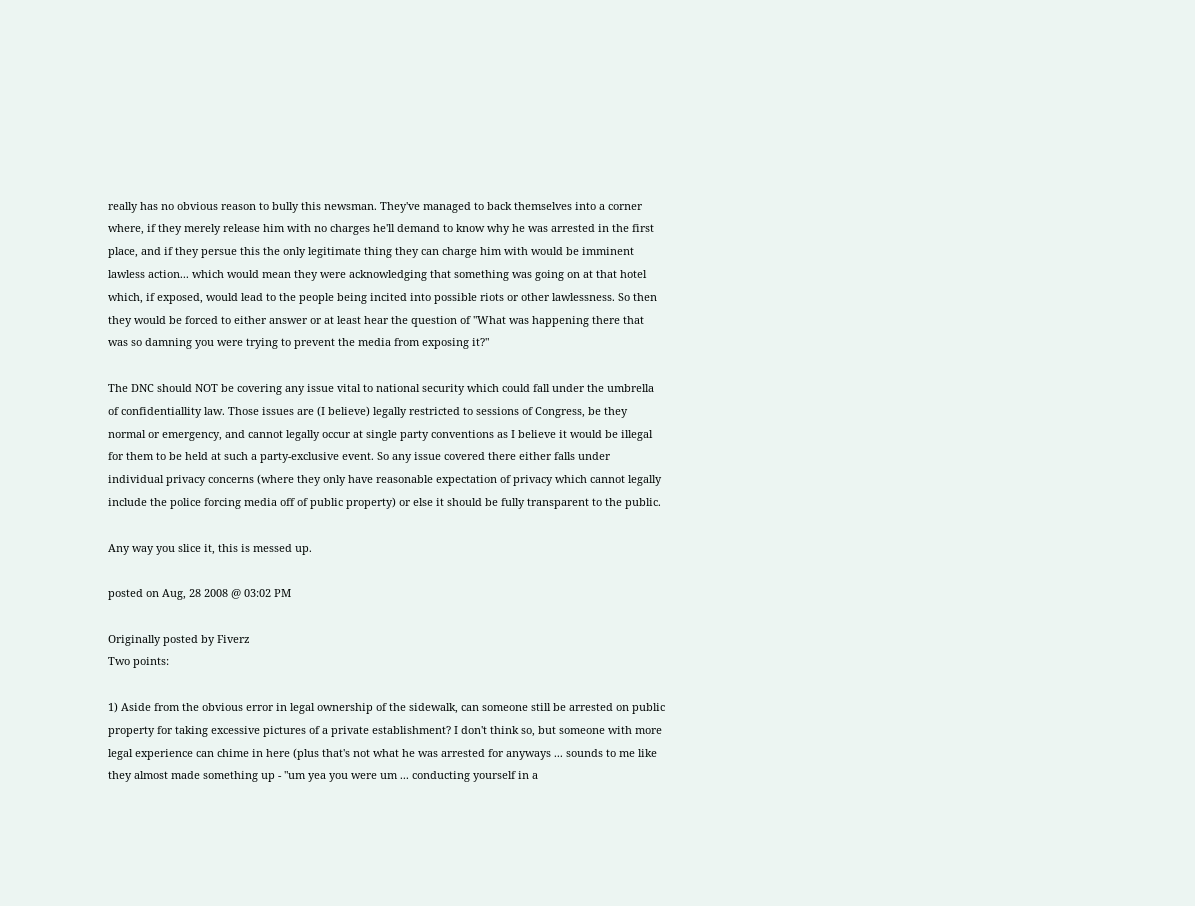really has no obvious reason to bully this newsman. They've managed to back themselves into a corner where, if they merely release him with no charges he'll demand to know why he was arrested in the first place, and if they persue this the only legitimate thing they can charge him with would be imminent lawless action... which would mean they were acknowledging that something was going on at that hotel which, if exposed, would lead to the people being incited into possible riots or other lawlessness. So then they would be forced to either answer or at least hear the question of "What was happening there that was so damning you were trying to prevent the media from exposing it?"

The DNC should NOT be covering any issue vital to national security which could fall under the umbrella of confidentiallity law. Those issues are (I believe) legally restricted to sessions of Congress, be they normal or emergency, and cannot legally occur at single party conventions as I believe it would be illegal for them to be held at such a party-exclusive event. So any issue covered there either falls under individual privacy concerns (where they only have reasonable expectation of privacy which cannot legally include the police forcing media off of public property) or else it should be fully transparent to the public.

Any way you slice it, this is messed up.

posted on Aug, 28 2008 @ 03:02 PM

Originally posted by Fiverz
Two points:

1) Aside from the obvious error in legal ownership of the sidewalk, can someone still be arrested on public property for taking excessive pictures of a private establishment? I don't think so, but someone with more legal experience can chime in here (plus that's not what he was arrested for anyways ... sounds to me like they almost made something up - "um yea you were um ... conducting yourself in a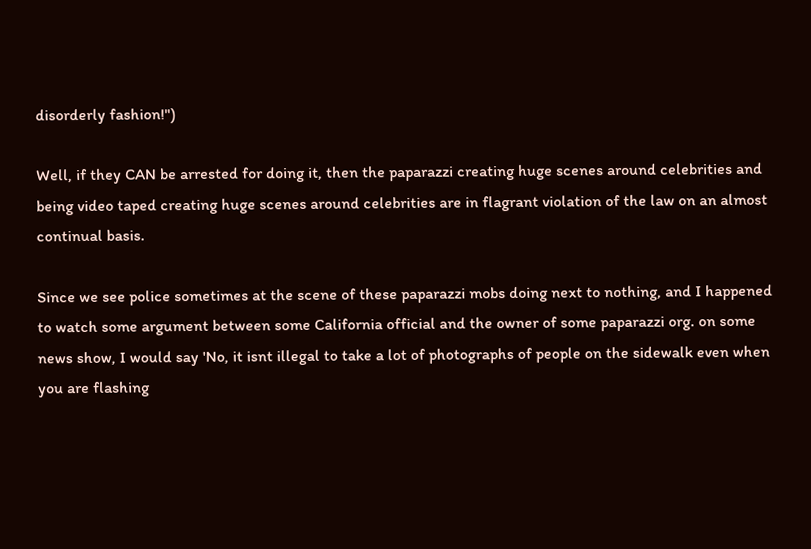disorderly fashion!")

Well, if they CAN be arrested for doing it, then the paparazzi creating huge scenes around celebrities and being video taped creating huge scenes around celebrities are in flagrant violation of the law on an almost continual basis.

Since we see police sometimes at the scene of these paparazzi mobs doing next to nothing, and I happened to watch some argument between some California official and the owner of some paparazzi org. on some news show, I would say 'No, it isnt illegal to take a lot of photographs of people on the sidewalk even when you are flashing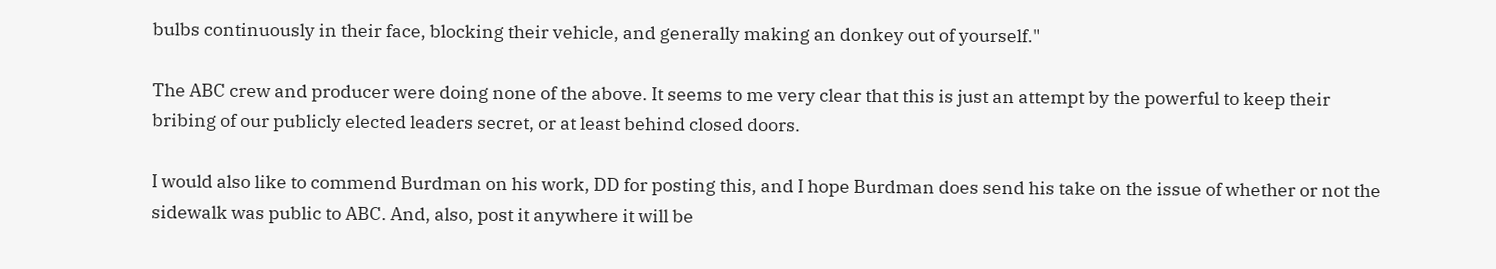bulbs continuously in their face, blocking their vehicle, and generally making an donkey out of yourself."

The ABC crew and producer were doing none of the above. It seems to me very clear that this is just an attempt by the powerful to keep their bribing of our publicly elected leaders secret, or at least behind closed doors.

I would also like to commend Burdman on his work, DD for posting this, and I hope Burdman does send his take on the issue of whether or not the sidewalk was public to ABC. And, also, post it anywhere it will be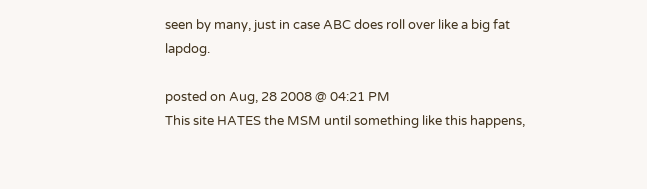seen by many, just in case ABC does roll over like a big fat lapdog.

posted on Aug, 28 2008 @ 04:21 PM
This site HATES the MSM until something like this happens,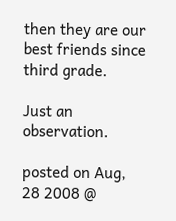then they are our best friends since third grade.

Just an observation.

posted on Aug, 28 2008 @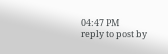04:47 PM
reply to post by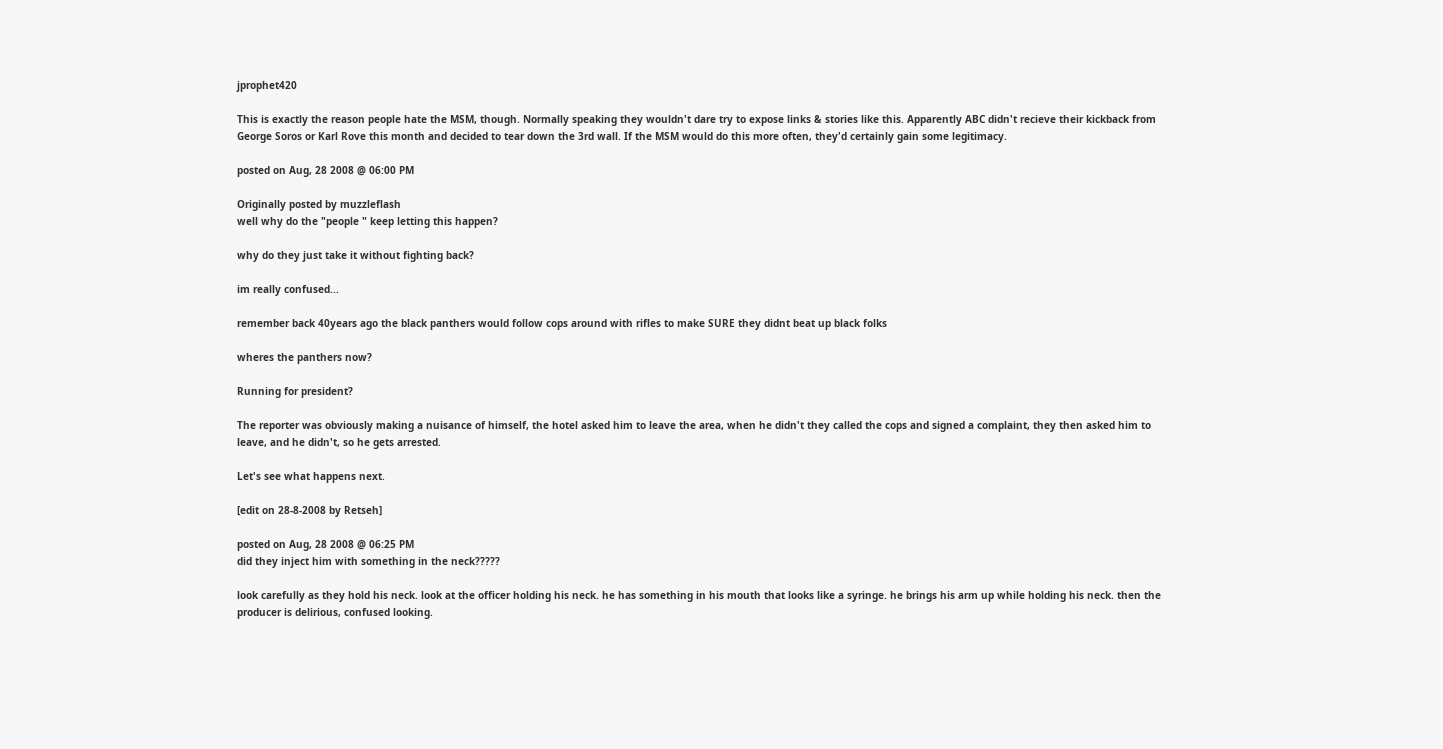jprophet420

This is exactly the reason people hate the MSM, though. Normally speaking they wouldn't dare try to expose links & stories like this. Apparently ABC didn't recieve their kickback from George Soros or Karl Rove this month and decided to tear down the 3rd wall. If the MSM would do this more often, they'd certainly gain some legitimacy.

posted on Aug, 28 2008 @ 06:00 PM

Originally posted by muzzleflash
well why do the "people " keep letting this happen?

why do they just take it without fighting back?

im really confused...

remember back 40years ago the black panthers would follow cops around with rifles to make SURE they didnt beat up black folks

wheres the panthers now?

Running for president?

The reporter was obviously making a nuisance of himself, the hotel asked him to leave the area, when he didn't they called the cops and signed a complaint, they then asked him to leave, and he didn't, so he gets arrested.

Let's see what happens next.

[edit on 28-8-2008 by Retseh]

posted on Aug, 28 2008 @ 06:25 PM
did they inject him with something in the neck?????

look carefully as they hold his neck. look at the officer holding his neck. he has something in his mouth that looks like a syringe. he brings his arm up while holding his neck. then the producer is delirious, confused looking.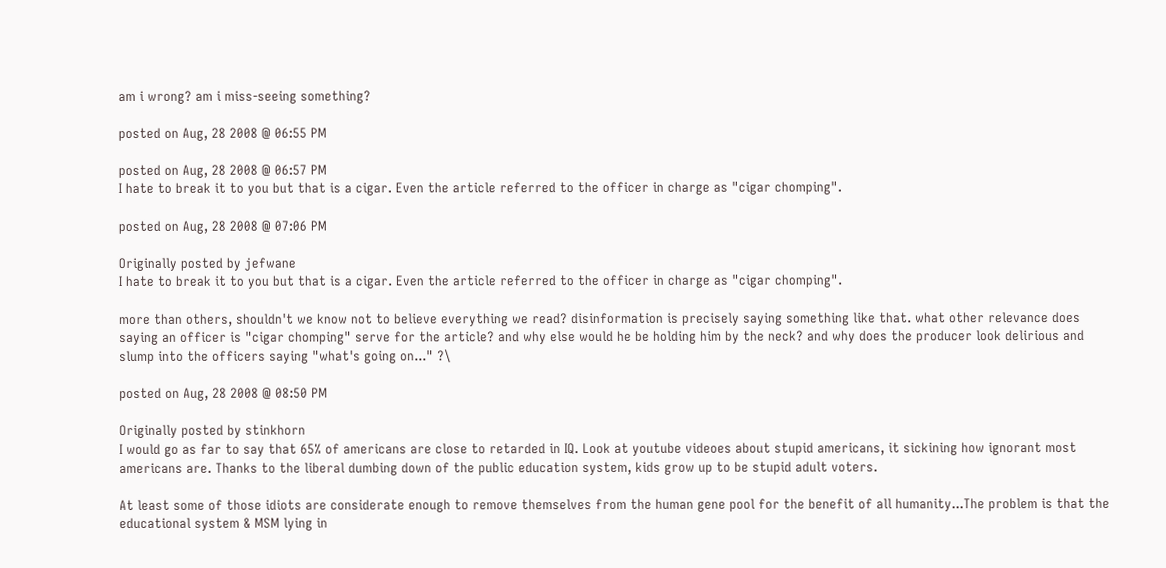am i wrong? am i miss-seeing something?

posted on Aug, 28 2008 @ 06:55 PM

posted on Aug, 28 2008 @ 06:57 PM
I hate to break it to you but that is a cigar. Even the article referred to the officer in charge as "cigar chomping".

posted on Aug, 28 2008 @ 07:06 PM

Originally posted by jefwane
I hate to break it to you but that is a cigar. Even the article referred to the officer in charge as "cigar chomping".

more than others, shouldn't we know not to believe everything we read? disinformation is precisely saying something like that. what other relevance does saying an officer is "cigar chomping" serve for the article? and why else would he be holding him by the neck? and why does the producer look delirious and slump into the officers saying "what's going on..." ?\

posted on Aug, 28 2008 @ 08:50 PM

Originally posted by stinkhorn
I would go as far to say that 65% of americans are close to retarded in IQ. Look at youtube videoes about stupid americans, it sickining how ignorant most americans are. Thanks to the liberal dumbing down of the public education system, kids grow up to be stupid adult voters.

At least some of those idiots are considerate enough to remove themselves from the human gene pool for the benefit of all humanity...The problem is that the educational system & MSM lying in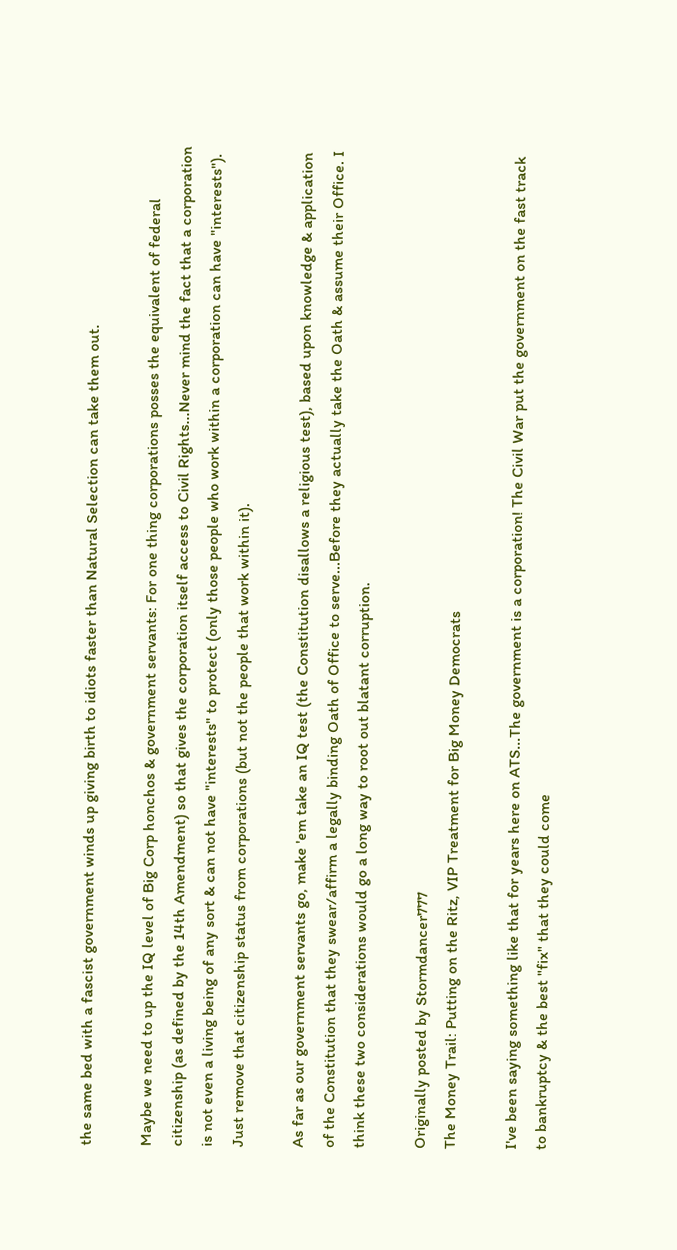the same bed with a fascist government winds up giving birth to idiots faster than Natural Selection can take them out.

Maybe we need to up the IQ level of Big Corp honchos & government servants: For one thing corporations posses the equivalent of federal citizenship (as defined by the 14th Amendment) so that gives the corporation itself access to Civil Rights...Never mind the fact that a corporation is not even a living being of any sort & can not have "interests" to protect (only those people who work within a corporation can have "interests"). Just remove that citizenship status from corporations (but not the people that work within it).

As far as our government servants go, make 'em take an IQ test (the Constitution disallows a religious test), based upon knowledge & application of the Constitution that they swear/affirm a legally binding Oath of Office to serve...Before they actually take the Oath & assume their Office. I think these two considerations would go a long way to root out blatant corruption.

Originally posted by Stormdancer777
The Money Trail: Putting on the Ritz, VIP Treatment for Big Money Democrats

I've been saying something like that for years here on ATS...The government is a corporation! The Civil War put the government on the fast track to bankruptcy & the best "fix" that they could come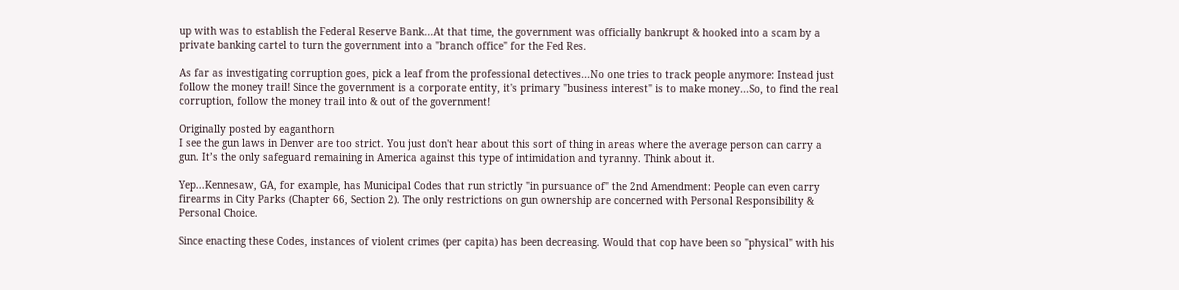up with was to establish the Federal Reserve Bank...At that time, the government was officially bankrupt & hooked into a scam by a private banking cartel to turn the government into a "branch office" for the Fed Res.

As far as investigating corruption goes, pick a leaf from the professional detectives...No one tries to track people anymore: Instead just follow the money trail! Since the government is a corporate entity, it's primary "business interest" is to make money...So, to find the real corruption, follow the money trail into & out of the government!

Originally posted by eaganthorn
I see the gun laws in Denver are too strict. You just don't hear about this sort of thing in areas where the average person can carry a gun. It’s the only safeguard remaining in America against this type of intimidation and tyranny. Think about it.

Yep...Kennesaw, GA, for example, has Municipal Codes that run strictly "in pursuance of" the 2nd Amendment: People can even carry firearms in City Parks (Chapter 66, Section 2). The only restrictions on gun ownership are concerned with Personal Responsibility & Personal Choice.

Since enacting these Codes, instances of violent crimes (per capita) has been decreasing. Would that cop have been so "physical" with his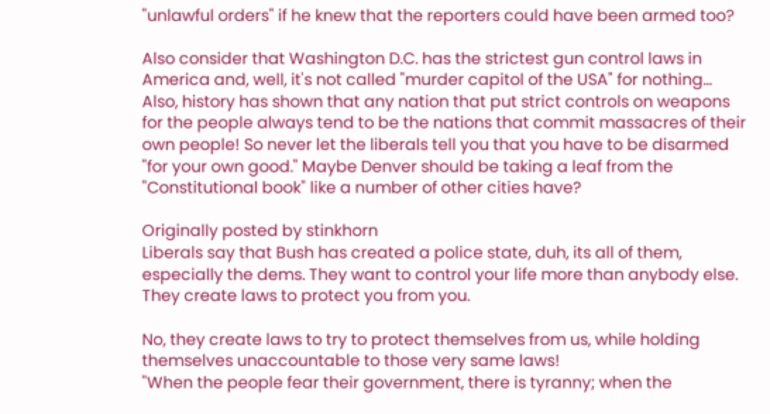"unlawful orders" if he knew that the reporters could have been armed too?

Also consider that Washington D.C. has the strictest gun control laws in America and, well, it's not called "murder capitol of the USA" for nothing...
Also, history has shown that any nation that put strict controls on weapons for the people always tend to be the nations that commit massacres of their own people! So never let the liberals tell you that you have to be disarmed "for your own good." Maybe Denver should be taking a leaf from the "Constitutional book" like a number of other cities have?

Originally posted by stinkhorn
Liberals say that Bush has created a police state, duh, its all of them, especially the dems. They want to control your life more than anybody else. They create laws to protect you from you.

No, they create laws to try to protect themselves from us, while holding themselves unaccountable to those very same laws!
"When the people fear their government, there is tyranny; when the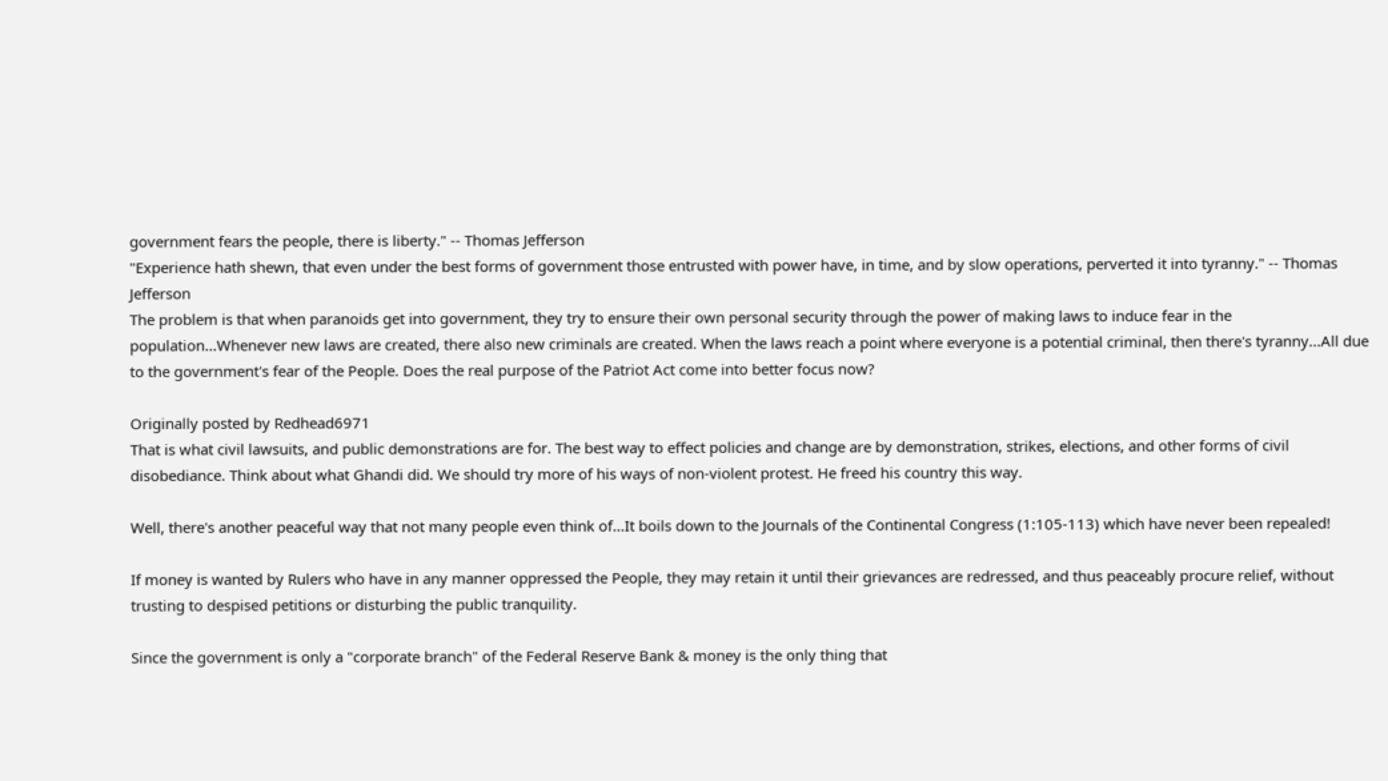government fears the people, there is liberty." -- Thomas Jefferson
"Experience hath shewn, that even under the best forms of government those entrusted with power have, in time, and by slow operations, perverted it into tyranny." -- Thomas Jefferson
The problem is that when paranoids get into government, they try to ensure their own personal security through the power of making laws to induce fear in the population...Whenever new laws are created, there also new criminals are created. When the laws reach a point where everyone is a potential criminal, then there's tyranny...All due to the government's fear of the People. Does the real purpose of the Patriot Act come into better focus now?

Originally posted by Redhead6971
That is what civil lawsuits, and public demonstrations are for. The best way to effect policies and change are by demonstration, strikes, elections, and other forms of civil disobediance. Think about what Ghandi did. We should try more of his ways of non-violent protest. He freed his country this way.

Well, there's another peaceful way that not many people even think of...It boils down to the Journals of the Continental Congress (1:105-113) which have never been repealed!

If money is wanted by Rulers who have in any manner oppressed the People, they may retain it until their grievances are redressed, and thus peaceably procure relief, without trusting to despised petitions or disturbing the public tranquility.

Since the government is only a "corporate branch" of the Federal Reserve Bank & money is the only thing that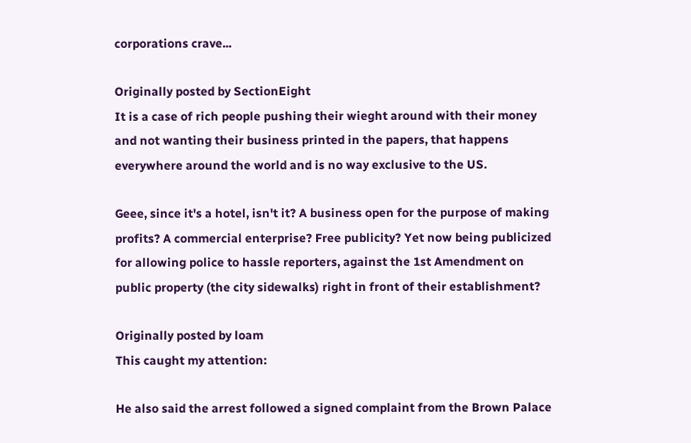corporations crave...

Originally posted by SectionEight
It is a case of rich people pushing their wieght around with their money and not wanting their business printed in the papers, that happens everywhere around the world and is no way exclusive to the US.

Geee, since it's a hotel, isn't it? A business open for the purpose of making profits? A commercial enterprise? Free publicity? Yet now being publicized for allowing police to hassle reporters, against the 1st Amendment on public property (the city sidewalks) right in front of their establishment?

Originally posted by loam
This caught my attention:

He also said the arrest followed a signed complaint from the Brown Palace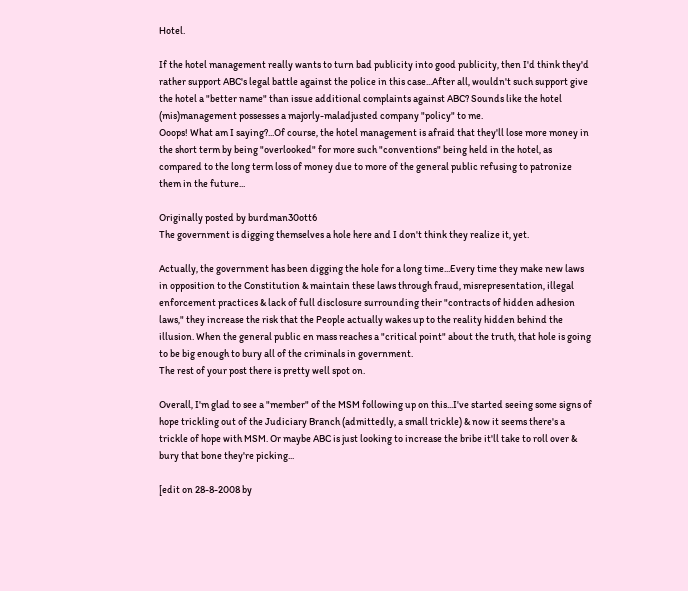Hotel.

If the hotel management really wants to turn bad publicity into good publicity, then I'd think they'd rather support ABC's legal battle against the police in this case...After all, wouldn't such support give the hotel a "better name" than issue additional complaints against ABC? Sounds like the hotel (mis)management possesses a majorly-maladjusted company "policy" to me.
Ooops! What am I saying?...Of course, the hotel management is afraid that they'll lose more money in the short term by being "overlooked" for more such "conventions" being held in the hotel, as compared to the long term loss of money due to more of the general public refusing to patronize them in the future...

Originally posted by burdman30ott6
The government is digging themselves a hole here and I don't think they realize it, yet.

Actually, the government has been digging the hole for a long time...Every time they make new laws in opposition to the Constitution & maintain these laws through fraud, misrepresentation, illegal enforcement practices & lack of full disclosure surrounding their "contracts of hidden adhesion laws," they increase the risk that the People actually wakes up to the reality hidden behind the illusion. When the general public en mass reaches a "critical point" about the truth, that hole is going to be big enough to bury all of the criminals in government.
The rest of your post there is pretty well spot on.

Overall, I'm glad to see a "member" of the MSM following up on this...I've started seeing some signs of hope trickling out of the Judiciary Branch (admittedly, a small trickle) & now it seems there's a trickle of hope with MSM. Or maybe ABC is just looking to increase the bribe it'll take to roll over & bury that bone they're picking...

[edit on 28-8-2008 by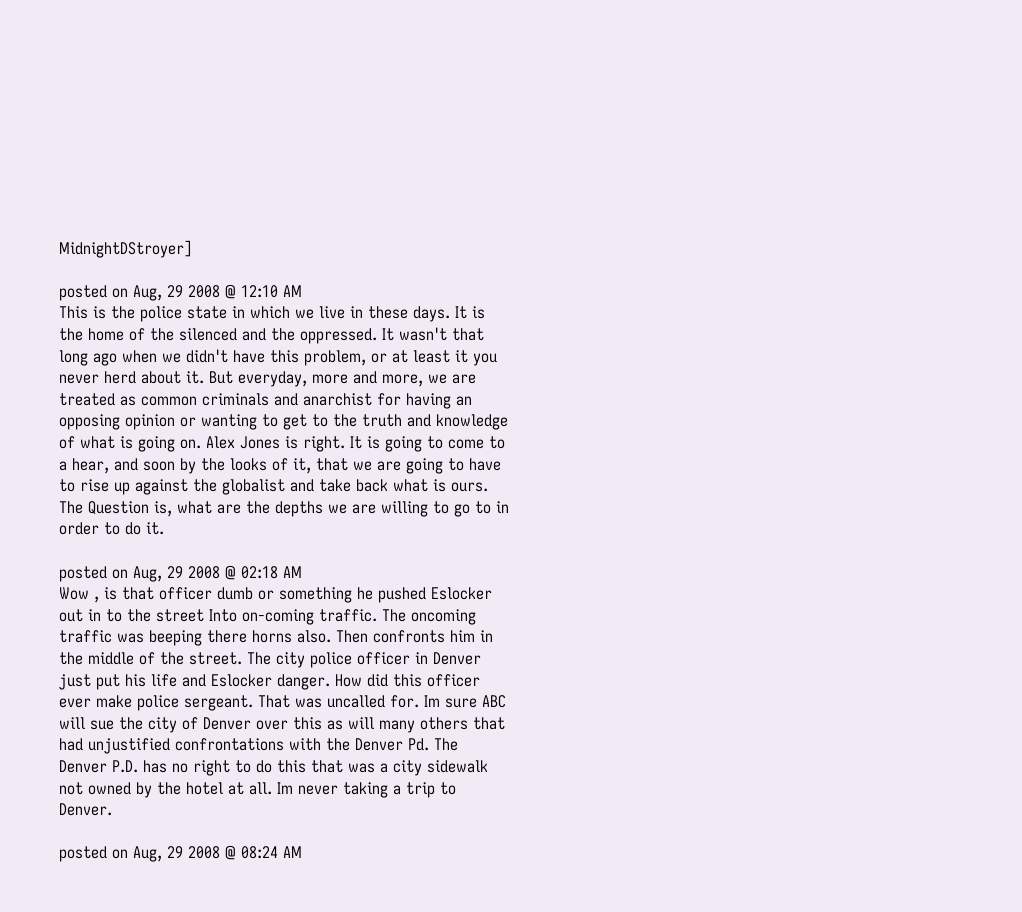MidnightDStroyer]

posted on Aug, 29 2008 @ 12:10 AM
This is the police state in which we live in these days. It is the home of the silenced and the oppressed. It wasn't that long ago when we didn't have this problem, or at least it you never herd about it. But everyday, more and more, we are treated as common criminals and anarchist for having an opposing opinion or wanting to get to the truth and knowledge of what is going on. Alex Jones is right. It is going to come to a hear, and soon by the looks of it, that we are going to have to rise up against the globalist and take back what is ours. The Question is, what are the depths we are willing to go to in order to do it.

posted on Aug, 29 2008 @ 02:18 AM
Wow , is that officer dumb or something he pushed Eslocker out in to the street Into on-coming traffic. The oncoming traffic was beeping there horns also. Then confronts him in the middle of the street. The city police officer in Denver just put his life and Eslocker danger. How did this officer ever make police sergeant. That was uncalled for. Im sure ABC will sue the city of Denver over this as will many others that had unjustified confrontations with the Denver Pd. The Denver P.D. has no right to do this that was a city sidewalk not owned by the hotel at all. Im never taking a trip to Denver.

posted on Aug, 29 2008 @ 08:24 AM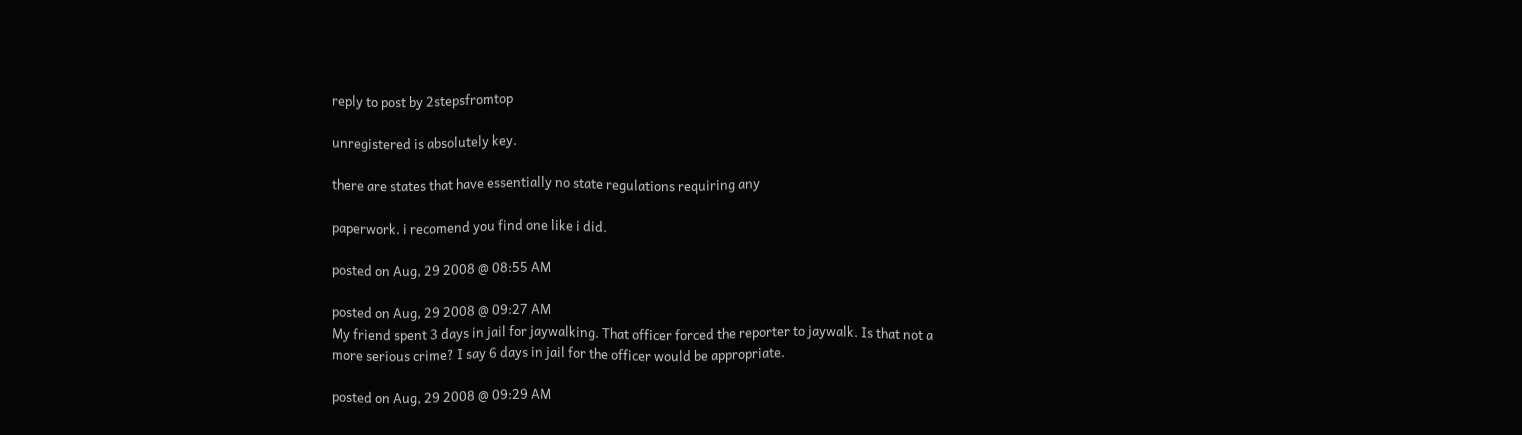reply to post by 2stepsfromtop

unregistered is absolutely key.

there are states that have essentially no state regulations requiring any

paperwork. i recomend you find one like i did.

posted on Aug, 29 2008 @ 08:55 AM

posted on Aug, 29 2008 @ 09:27 AM
My friend spent 3 days in jail for jaywalking. That officer forced the reporter to jaywalk. Is that not a more serious crime? I say 6 days in jail for the officer would be appropriate.

posted on Aug, 29 2008 @ 09:29 AM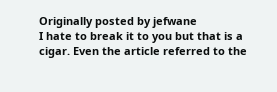Originally posted by jefwane
I hate to break it to you but that is a cigar. Even the article referred to the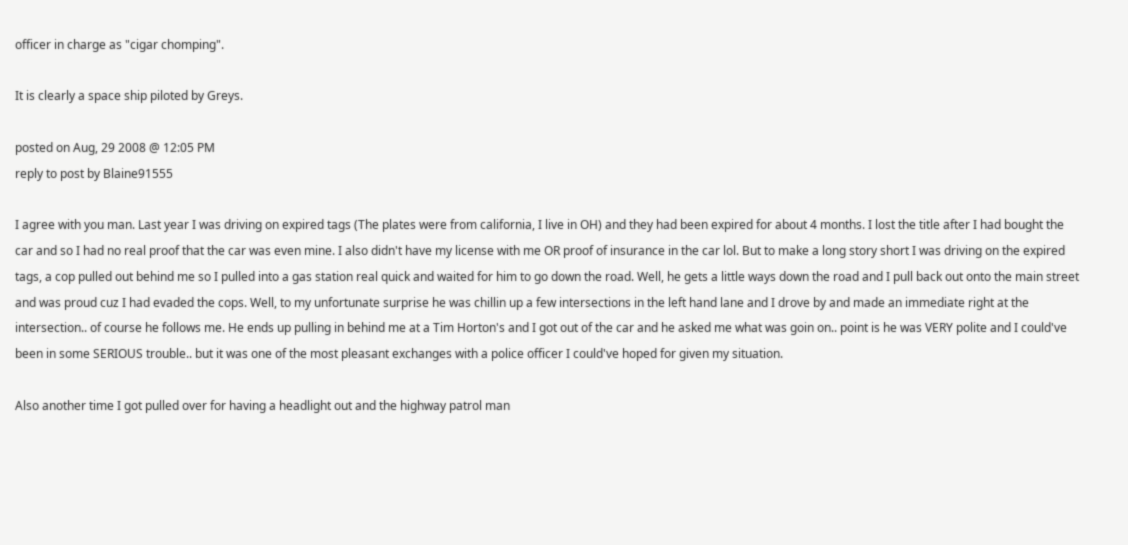officer in charge as "cigar chomping".

It is clearly a space ship piloted by Greys.

posted on Aug, 29 2008 @ 12:05 PM
reply to post by Blaine91555

I agree with you man. Last year I was driving on expired tags (The plates were from california, I live in OH) and they had been expired for about 4 months. I lost the title after I had bought the car and so I had no real proof that the car was even mine. I also didn't have my license with me OR proof of insurance in the car lol. But to make a long story short I was driving on the expired tags, a cop pulled out behind me so I pulled into a gas station real quick and waited for him to go down the road. Well, he gets a little ways down the road and I pull back out onto the main street and was proud cuz I had evaded the cops. Well, to my unfortunate surprise he was chillin up a few intersections in the left hand lane and I drove by and made an immediate right at the intersection.. of course he follows me. He ends up pulling in behind me at a Tim Horton's and I got out of the car and he asked me what was goin on.. point is he was VERY polite and I could've been in some SERIOUS trouble.. but it was one of the most pleasant exchanges with a police officer I could've hoped for given my situation.

Also another time I got pulled over for having a headlight out and the highway patrol man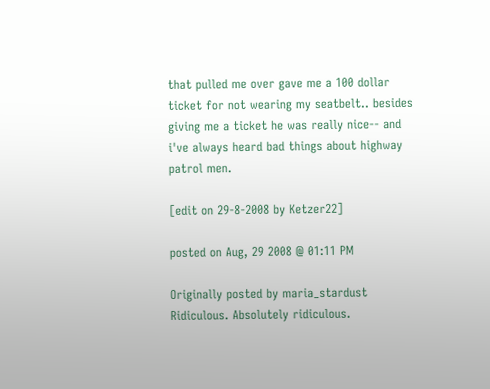that pulled me over gave me a 100 dollar ticket for not wearing my seatbelt.. besides giving me a ticket he was really nice-- and i've always heard bad things about highway patrol men.

[edit on 29-8-2008 by Ketzer22]

posted on Aug, 29 2008 @ 01:11 PM

Originally posted by maria_stardust
Ridiculous. Absolutely ridiculous.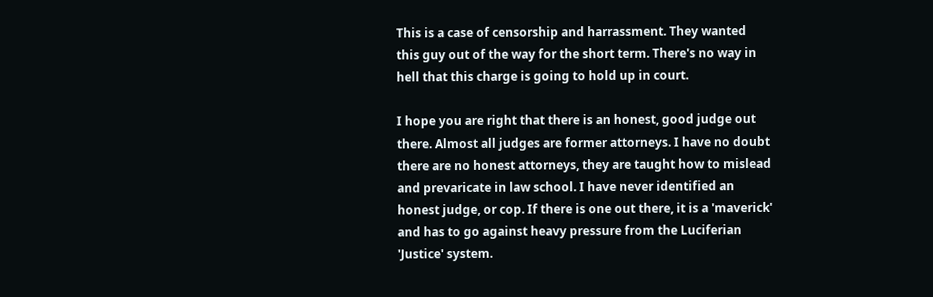This is a case of censorship and harrassment. They wanted this guy out of the way for the short term. There's no way in hell that this charge is going to hold up in court.

I hope you are right that there is an honest, good judge out there. Almost all judges are former attorneys. I have no doubt there are no honest attorneys, they are taught how to mislead and prevaricate in law school. I have never identified an honest judge, or cop. If there is one out there, it is a 'maverick' and has to go against heavy pressure from the Luciferian 'Justice' system.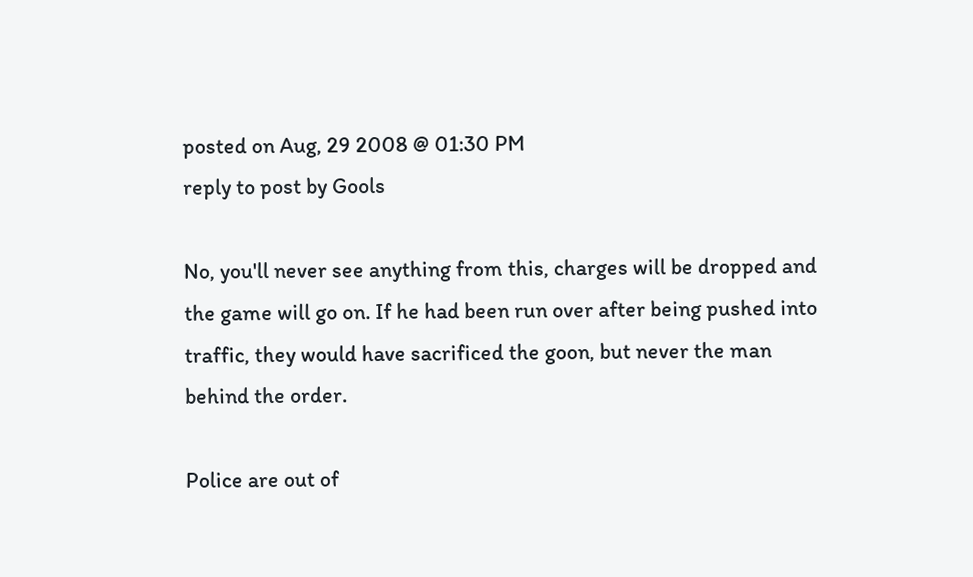posted on Aug, 29 2008 @ 01:30 PM
reply to post by Gools

No, you'll never see anything from this, charges will be dropped and the game will go on. If he had been run over after being pushed into traffic, they would have sacrificed the goon, but never the man behind the order.

Police are out of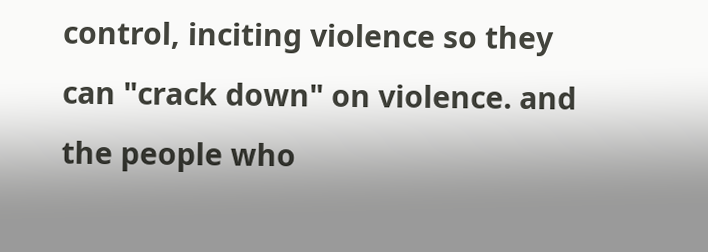control, inciting violence so they can "crack down" on violence. and the people who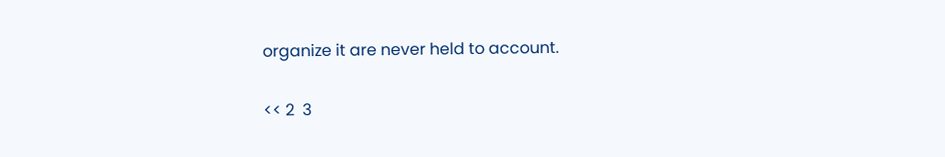organize it are never held to account.

<< 2  3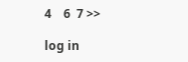4    6  7 >>

log in